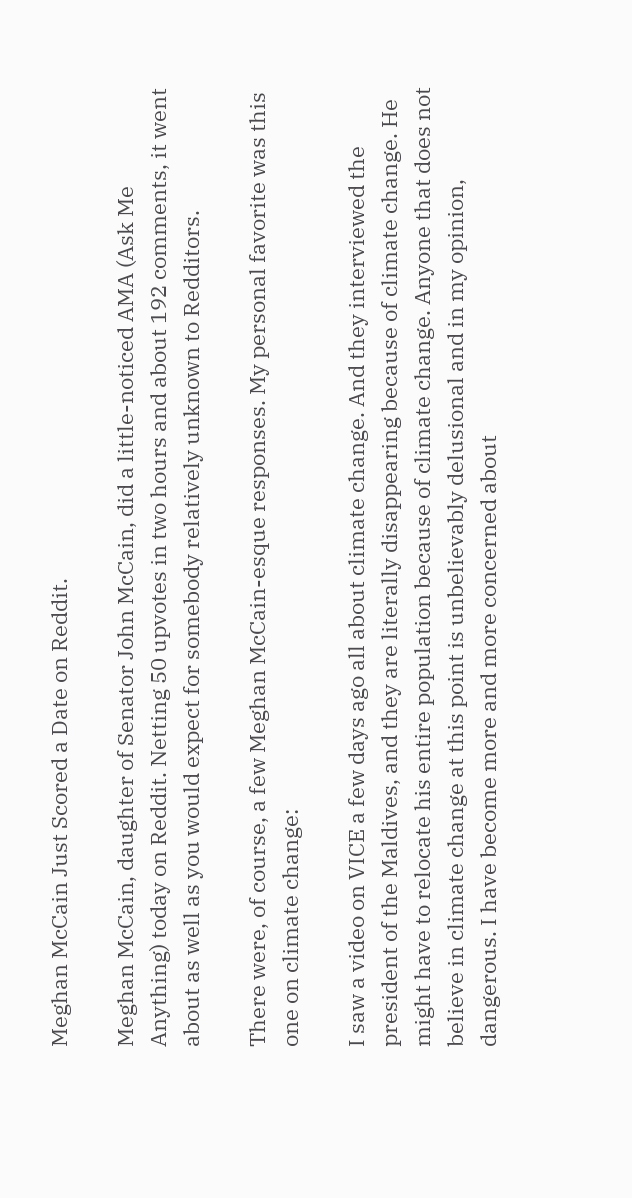Meghan McCain Just Scored a Date on Reddit.

Meghan McCain, daughter of Senator John McCain, did a little-noticed AMA (Ask Me Anything) today on Reddit. Netting 50 upvotes in two hours and about 192 comments, it went about as well as you would expect for somebody relatively unknown to Redditors.

There were, of course, a few Meghan McCain-esque responses. My personal favorite was this one on climate change:

I saw a video on VICE a few days ago all about climate change. And they interviewed the president of the Maldives, and they are literally disappearing because of climate change. He might have to relocate his entire population because of climate change. Anyone that does not believe in climate change at this point is unbelievably delusional and in my opinion, dangerous. I have become more and more concerned about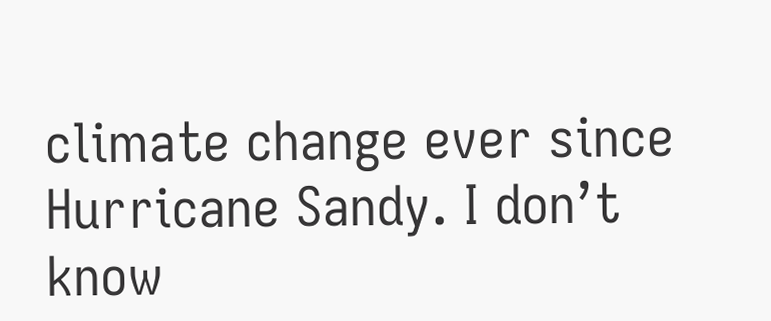climate change ever since Hurricane Sandy. I don’t know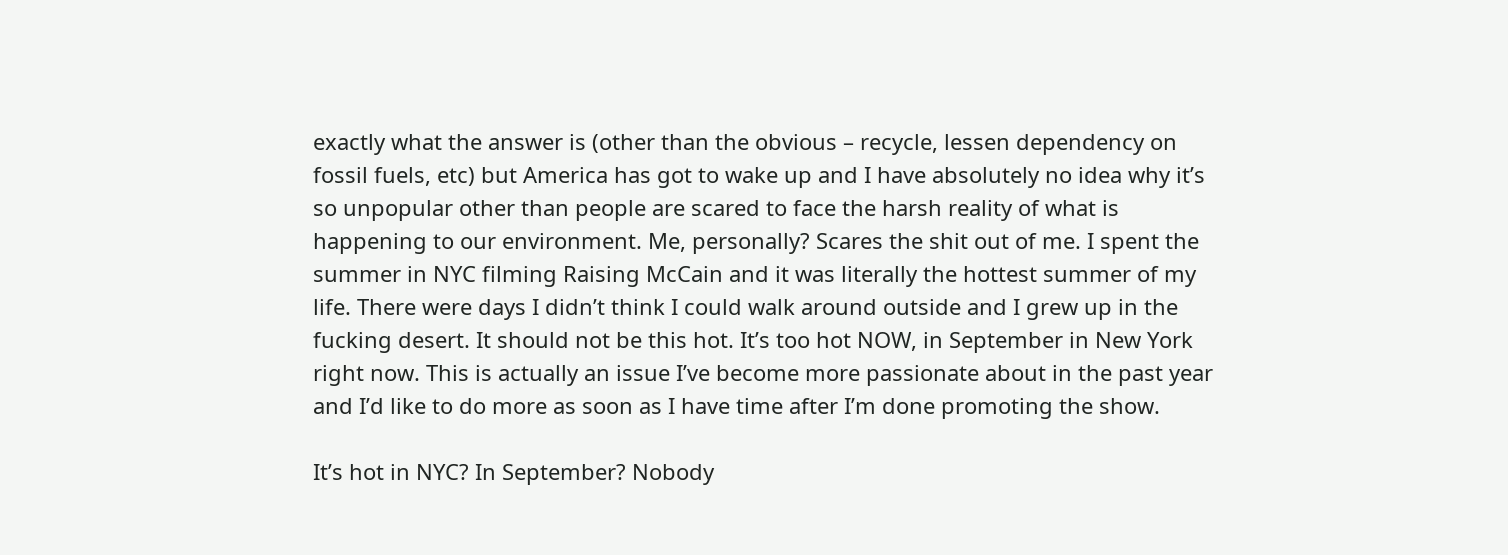exactly what the answer is (other than the obvious – recycle, lessen dependency on fossil fuels, etc) but America has got to wake up and I have absolutely no idea why it’s so unpopular other than people are scared to face the harsh reality of what is happening to our environment. Me, personally? Scares the shit out of me. I spent the summer in NYC filming Raising McCain and it was literally the hottest summer of my life. There were days I didn’t think I could walk around outside and I grew up in the fucking desert. It should not be this hot. It’s too hot NOW, in September in New York right now. This is actually an issue I’ve become more passionate about in the past year and I’d like to do more as soon as I have time after I’m done promoting the show.

It’s hot in NYC? In September? Nobody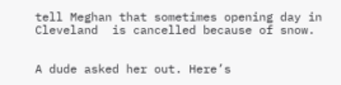tell Meghan that sometimes opening day in Cleveland  is cancelled because of snow.


A dude asked her out. Here’s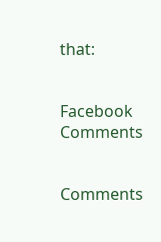that:


Facebook Comments


Comments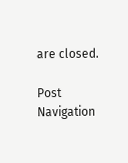are closed.

Post Navigation